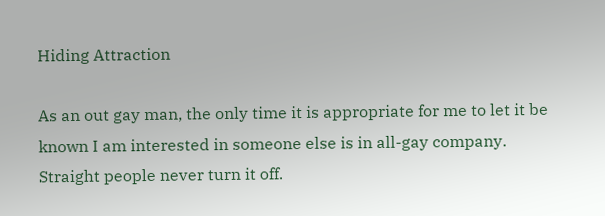Hiding Attraction

As an out gay man, the only time it is appropriate for me to let it be known I am interested in someone else is in all-gay company. Straight people never turn it off.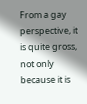From a gay perspective, it is quite gross, not only because it is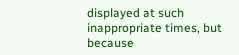displayed at such inappropriate times, but because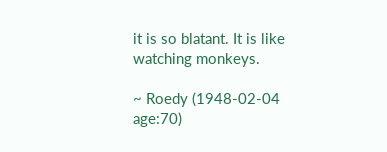it is so blatant. It is like watching monkeys.

~ Roedy (1948-02-04 age:70)